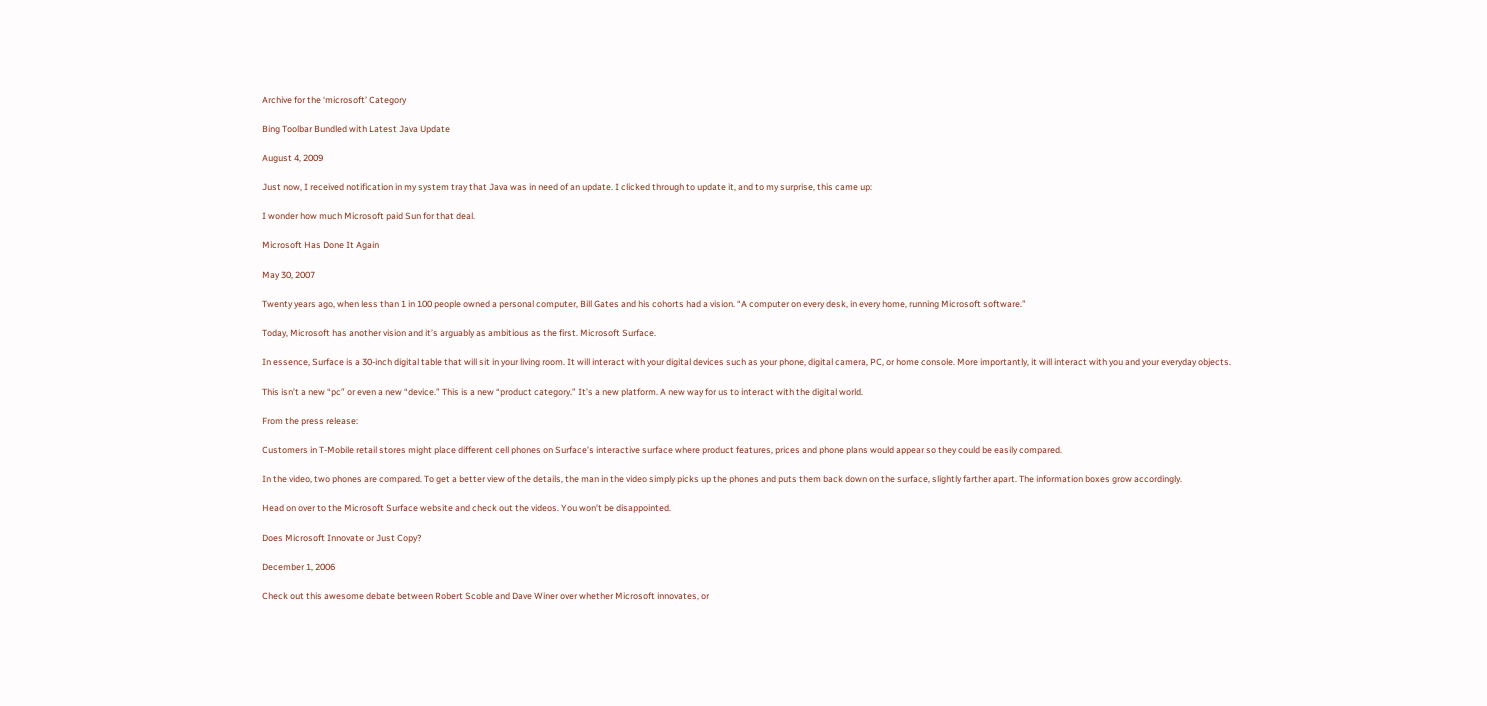Archive for the ‘microsoft’ Category

Bing Toolbar Bundled with Latest Java Update

August 4, 2009

Just now, I received notification in my system tray that Java was in need of an update. I clicked through to update it, and to my surprise, this came up:

I wonder how much Microsoft paid Sun for that deal.

Microsoft Has Done It Again

May 30, 2007

Twenty years ago, when less than 1 in 100 people owned a personal computer, Bill Gates and his cohorts had a vision. “A computer on every desk, in every home, running Microsoft software.”

Today, Microsoft has another vision and it’s arguably as ambitious as the first. Microsoft Surface.

In essence, Surface is a 30-inch digital table that will sit in your living room. It will interact with your digital devices such as your phone, digital camera, PC, or home console. More importantly, it will interact with you and your everyday objects.

This isn’t a new “pc” or even a new “device.” This is a new “product category.” It’s a new platform. A new way for us to interact with the digital world.

From the press release:

Customers in T-Mobile retail stores might place different cell phones on Surface’s interactive surface where product features, prices and phone plans would appear so they could be easily compared.

In the video, two phones are compared. To get a better view of the details, the man in the video simply picks up the phones and puts them back down on the surface, slightly farther apart. The information boxes grow accordingly.

Head on over to the Microsoft Surface website and check out the videos. You won’t be disappointed.

Does Microsoft Innovate or Just Copy?

December 1, 2006

Check out this awesome debate between Robert Scoble and Dave Winer over whether Microsoft innovates, or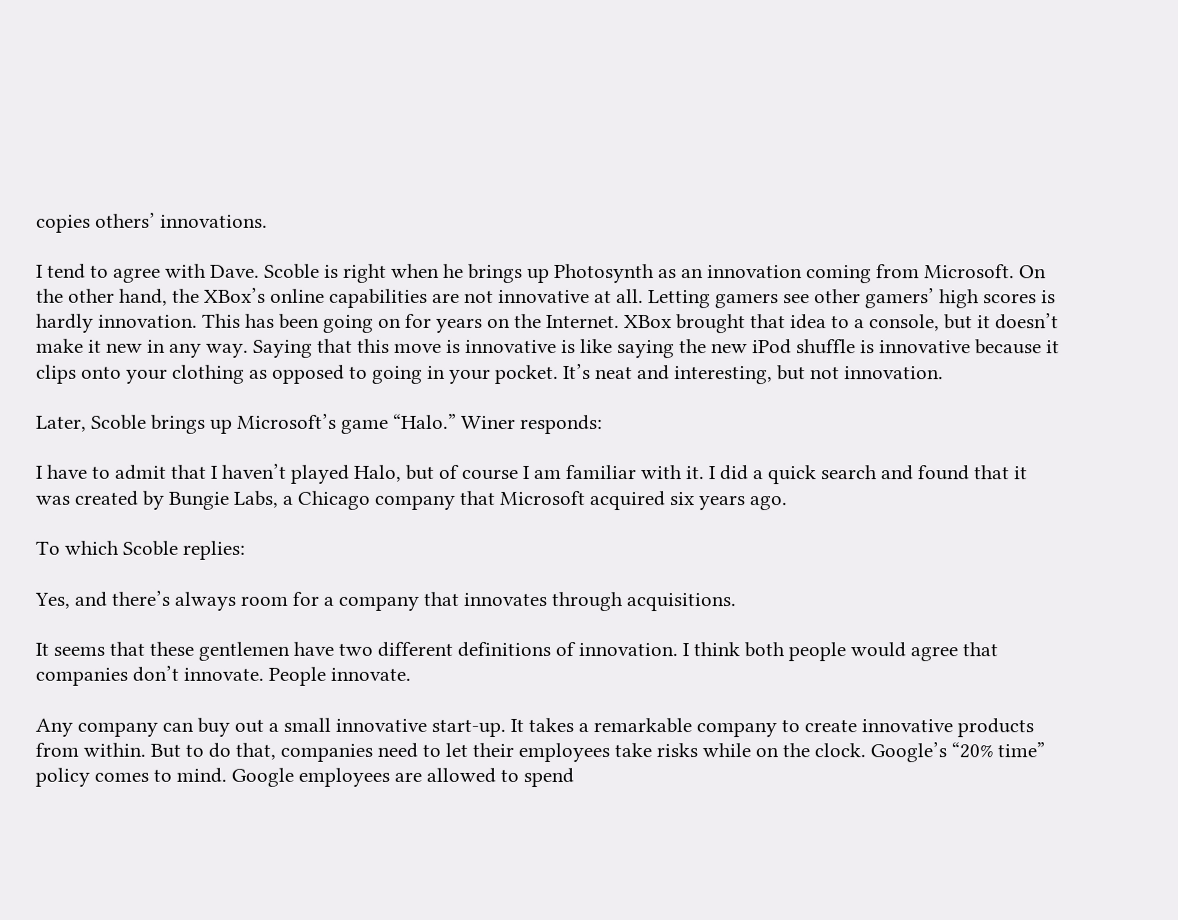copies others’ innovations.

I tend to agree with Dave. Scoble is right when he brings up Photosynth as an innovation coming from Microsoft. On the other hand, the XBox’s online capabilities are not innovative at all. Letting gamers see other gamers’ high scores is hardly innovation. This has been going on for years on the Internet. XBox brought that idea to a console, but it doesn’t make it new in any way. Saying that this move is innovative is like saying the new iPod shuffle is innovative because it clips onto your clothing as opposed to going in your pocket. It’s neat and interesting, but not innovation.

Later, Scoble brings up Microsoft’s game “Halo.” Winer responds:

I have to admit that I haven’t played Halo, but of course I am familiar with it. I did a quick search and found that it was created by Bungie Labs, a Chicago company that Microsoft acquired six years ago.

To which Scoble replies:

Yes, and there’s always room for a company that innovates through acquisitions.

It seems that these gentlemen have two different definitions of innovation. I think both people would agree that companies don’t innovate. People innovate.

Any company can buy out a small innovative start-up. It takes a remarkable company to create innovative products from within. But to do that, companies need to let their employees take risks while on the clock. Google’s “20% time” policy comes to mind. Google employees are allowed to spend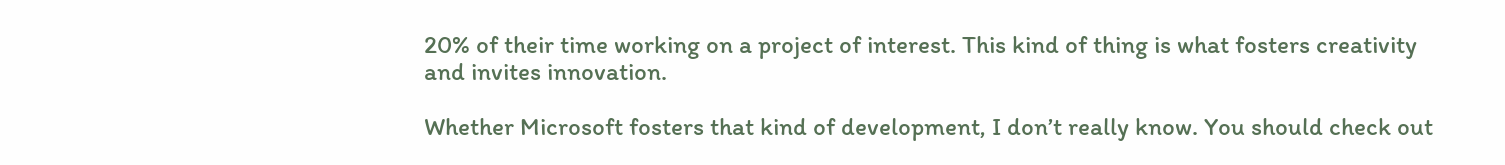20% of their time working on a project of interest. This kind of thing is what fosters creativity and invites innovation.

Whether Microsoft fosters that kind of development, I don’t really know. You should check out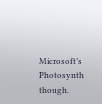Microsoft’s Photosynth though.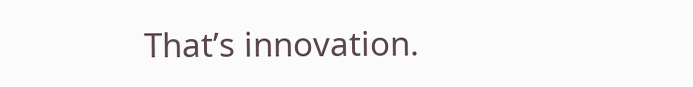That’s innovation.